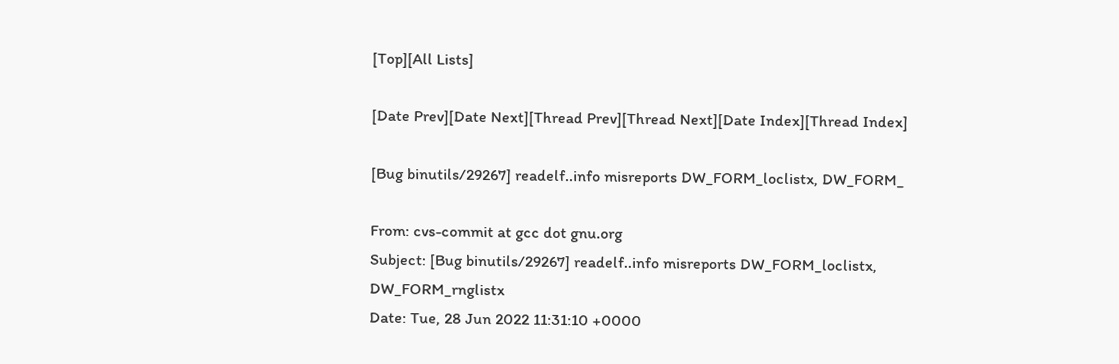[Top][All Lists]

[Date Prev][Date Next][Thread Prev][Thread Next][Date Index][Thread Index]

[Bug binutils/29267] readelf..info misreports DW_FORM_loclistx, DW_FORM_

From: cvs-commit at gcc dot gnu.org
Subject: [Bug binutils/29267] readelf..info misreports DW_FORM_loclistx, DW_FORM_rnglistx
Date: Tue, 28 Jun 2022 11:31:10 +0000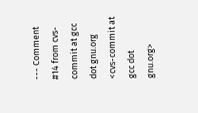--- Comment #14 from cvs-commit at gcc dot gnu.org <cvs-commit at gcc dot
gnu.org>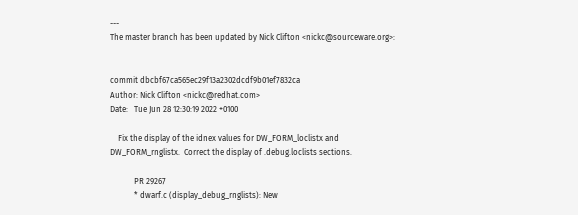---
The master branch has been updated by Nick Clifton <nickc@sourceware.org>:


commit dbcbf67ca565ec29f13a2302dcdf9b01ef7832ca
Author: Nick Clifton <nickc@redhat.com>
Date:   Tue Jun 28 12:30:19 2022 +0100

    Fix the display of the idnex values for DW_FORM_loclistx and
DW_FORM_rnglistx.  Correct the display of .debug.loclists sections.

            PR 29267
            * dwarf.c (display_debug_rnglists): New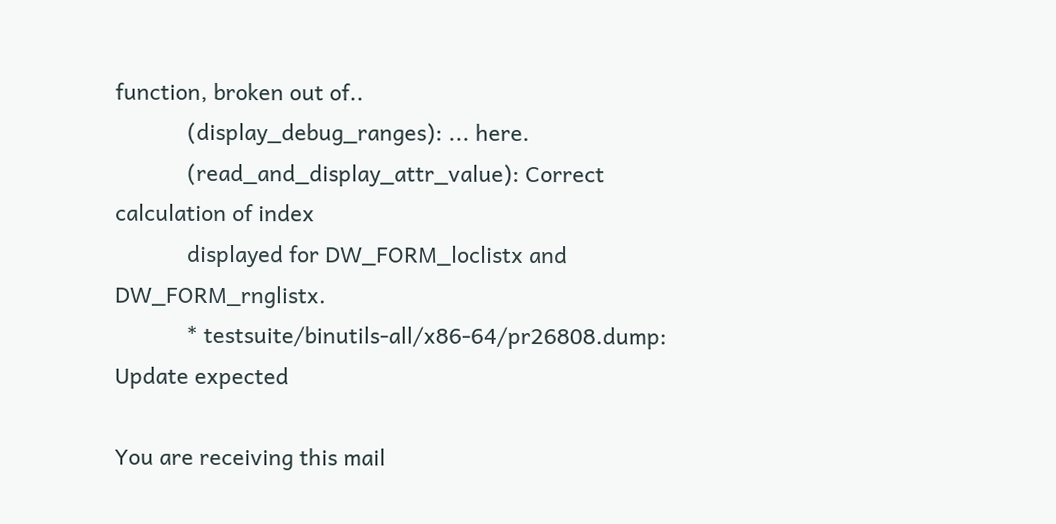function, broken out of..
            (display_debug_ranges): ... here.
            (read_and_display_attr_value): Correct calculation of index
            displayed for DW_FORM_loclistx and DW_FORM_rnglistx.
            * testsuite/binutils-all/x86-64/pr26808.dump: Update expected

You are receiving this mail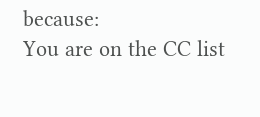because:
You are on the CC list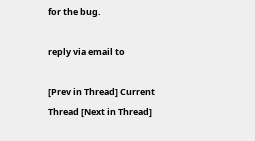for the bug.

reply via email to

[Prev in Thread] Current Thread [Next in Thread]